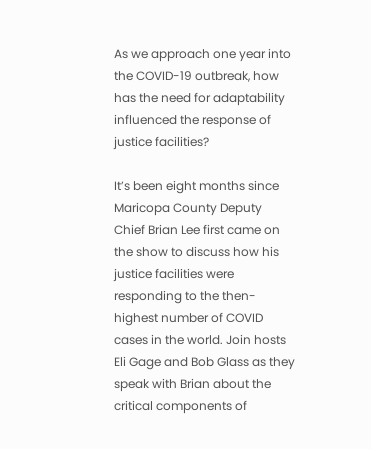As we approach one year into the COVID-19 outbreak, how has the need for adaptability influenced the response of justice facilities?

It’s been eight months since Maricopa County Deputy Chief Brian Lee first came on the show to discuss how his justice facilities were responding to the then-highest number of COVID cases in the world. Join hosts Eli Gage and Bob Glass as they speak with Brian about the critical components of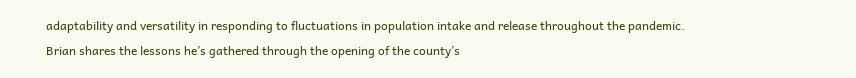adaptability and versatility in responding to fluctuations in population intake and release throughout the pandemic. Brian shares the lessons he’s gathered through the opening of the county’s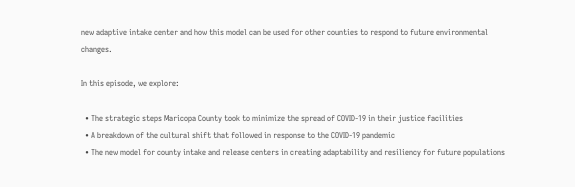new adaptive intake center and how this model can be used for other counties to respond to future environmental changes.

In this episode, we explore:

  • The strategic steps Maricopa County took to minimize the spread of COVID-19 in their justice facilities
  • A breakdown of the cultural shift that followed in response to the COVID-19 pandemic
  • The new model for county intake and release centers in creating adaptability and resiliency for future populations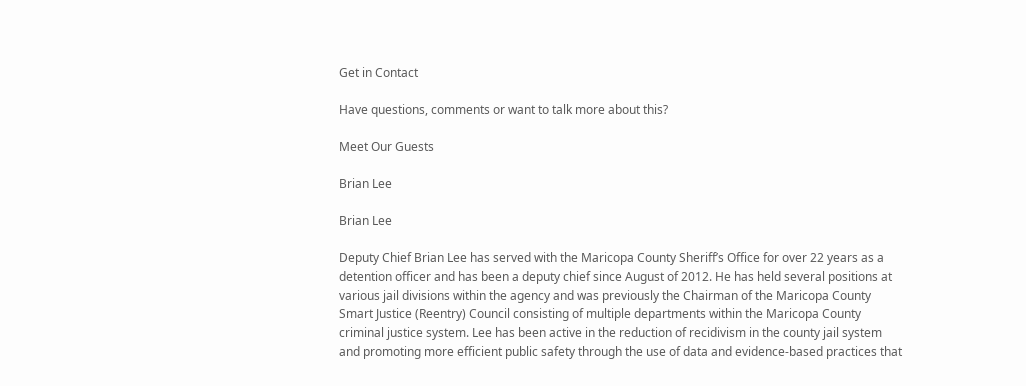Get in Contact

Have questions, comments or want to talk more about this?

Meet Our Guests

Brian Lee

Brian Lee

Deputy Chief Brian Lee has served with the Maricopa County Sheriff’s Office for over 22 years as a detention officer and has been a deputy chief since August of 2012. He has held several positions at various jail divisions within the agency and was previously the Chairman of the Maricopa County Smart Justice (Reentry) Council consisting of multiple departments within the Maricopa County criminal justice system. Lee has been active in the reduction of recidivism in the county jail system and promoting more efficient public safety through the use of data and evidence-based practices that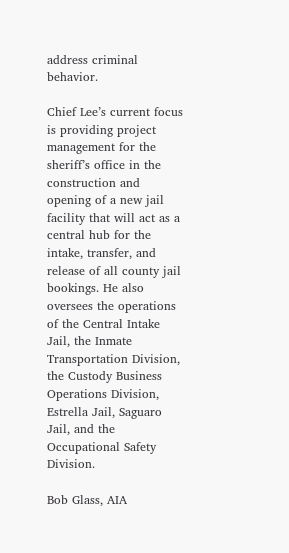address criminal behavior.

Chief Lee’s current focus is providing project management for the sheriff’s office in the construction and opening of a new jail facility that will act as a central hub for the intake, transfer, and release of all county jail bookings. He also oversees the operations of the Central Intake Jail, the Inmate Transportation Division, the Custody Business Operations Division, Estrella Jail, Saguaro Jail, and the Occupational Safety Division.

Bob Glass, AIA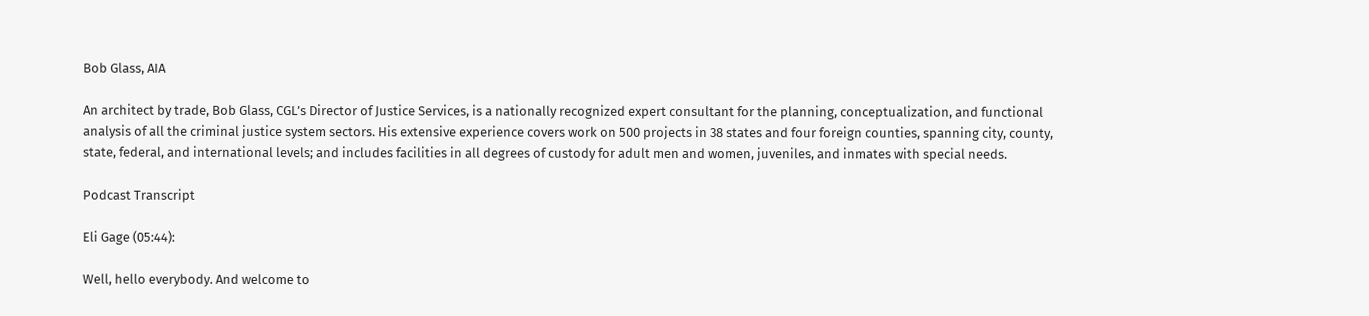Bob Glass, AIA

An architect by trade, Bob Glass, CGL’s Director of Justice Services, is a nationally recognized expert consultant for the planning, conceptualization, and functional analysis of all the criminal justice system sectors. His extensive experience covers work on 500 projects in 38 states and four foreign counties, spanning city, county, state, federal, and international levels; and includes facilities in all degrees of custody for adult men and women, juveniles, and inmates with special needs.

Podcast Transcript

Eli Gage (05:44):

Well, hello everybody. And welcome to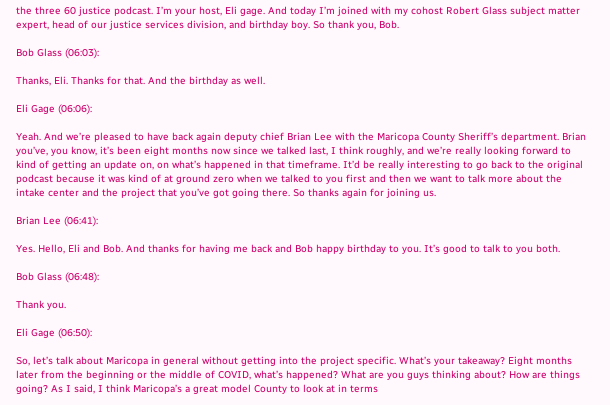the three 60 justice podcast. I’m your host, Eli gage. And today I’m joined with my cohost Robert Glass subject matter expert, head of our justice services division, and birthday boy. So thank you, Bob.

Bob Glass (06:03):

Thanks, Eli. Thanks for that. And the birthday as well.

Eli Gage (06:06):

Yeah. And we’re pleased to have back again deputy chief Brian Lee with the Maricopa County Sheriff’s department. Brian you’ve, you know, it’s been eight months now since we talked last, I think roughly, and we’re really looking forward to kind of getting an update on, on what’s happened in that timeframe. It’d be really interesting to go back to the original podcast because it was kind of at ground zero when we talked to you first and then we want to talk more about the intake center and the project that you’ve got going there. So thanks again for joining us.

Brian Lee (06:41):

Yes. Hello, Eli and Bob. And thanks for having me back and Bob happy birthday to you. It’s good to talk to you both.

Bob Glass (06:48):

Thank you.

Eli Gage (06:50):

So, let’s talk about Maricopa in general without getting into the project specific. What’s your takeaway? Eight months later from the beginning or the middle of COVID, what’s happened? What are you guys thinking about? How are things going? As I said, I think Maricopa’s a great model County to look at in terms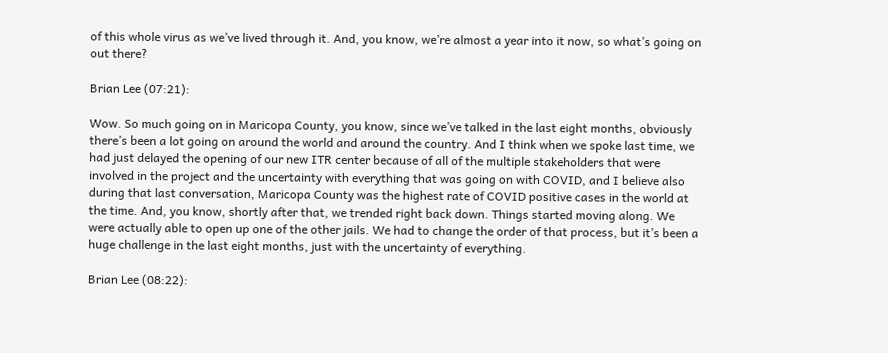of this whole virus as we’ve lived through it. And, you know, we’re almost a year into it now, so what’s going on out there?

Brian Lee (07:21):

Wow. So much going on in Maricopa County, you know, since we’ve talked in the last eight months, obviously there’s been a lot going on around the world and around the country. And I think when we spoke last time, we had just delayed the opening of our new ITR center because of all of the multiple stakeholders that were involved in the project and the uncertainty with everything that was going on with COVID, and I believe also during that last conversation, Maricopa County was the highest rate of COVID positive cases in the world at the time. And, you know, shortly after that, we trended right back down. Things started moving along. We were actually able to open up one of the other jails. We had to change the order of that process, but it’s been a huge challenge in the last eight months, just with the uncertainty of everything.

Brian Lee (08:22):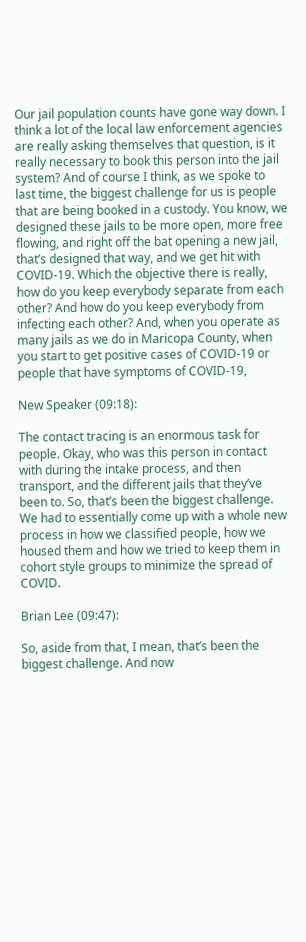Our jail population counts have gone way down. I think a lot of the local law enforcement agencies are really asking themselves that question, is it really necessary to book this person into the jail system? And of course I think, as we spoke to last time, the biggest challenge for us is people that are being booked in a custody. You know, we designed these jails to be more open, more free flowing, and right off the bat opening a new jail, that’s designed that way, and we get hit with COVID-19. Which the objective there is really, how do you keep everybody separate from each other? And how do you keep everybody from infecting each other? And, when you operate as many jails as we do in Maricopa County, when you start to get positive cases of COVID-19 or people that have symptoms of COVID-19,

New Speaker (09:18):

The contact tracing is an enormous task for people. Okay, who was this person in contact with during the intake process, and then transport, and the different jails that they’ve been to. So, that’s been the biggest challenge. We had to essentially come up with a whole new process in how we classified people, how we housed them and how we tried to keep them in cohort style groups to minimize the spread of COVID.

Brian Lee (09:47):

So, aside from that, I mean, that’s been the biggest challenge. And now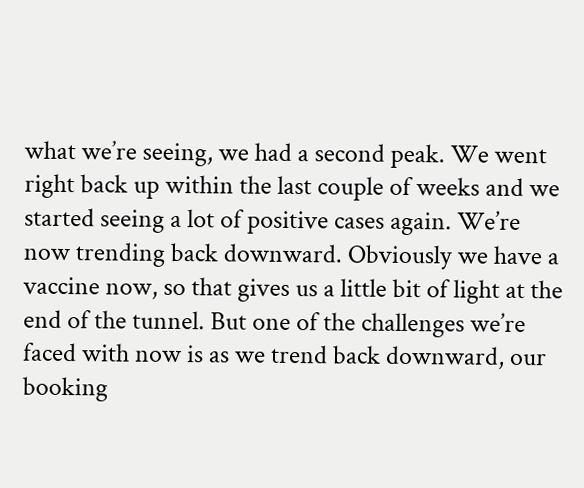what we’re seeing, we had a second peak. We went right back up within the last couple of weeks and we started seeing a lot of positive cases again. We’re now trending back downward. Obviously we have a vaccine now, so that gives us a little bit of light at the end of the tunnel. But one of the challenges we’re faced with now is as we trend back downward, our booking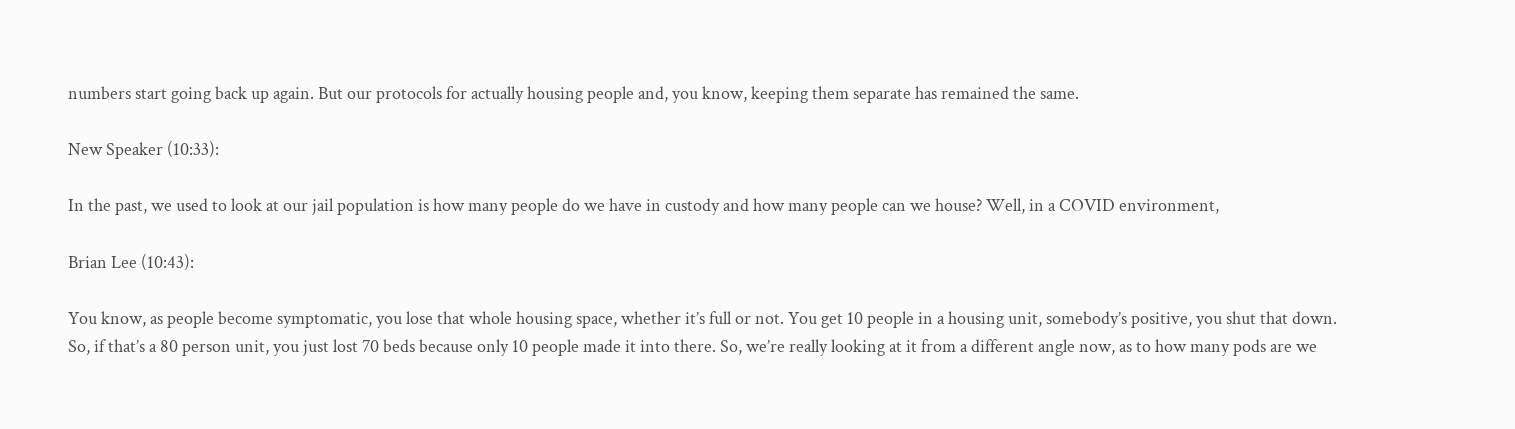numbers start going back up again. But our protocols for actually housing people and, you know, keeping them separate has remained the same.

New Speaker (10:33):

In the past, we used to look at our jail population is how many people do we have in custody and how many people can we house? Well, in a COVID environment,

Brian Lee (10:43):

You know, as people become symptomatic, you lose that whole housing space, whether it’s full or not. You get 10 people in a housing unit, somebody’s positive, you shut that down. So, if that’s a 80 person unit, you just lost 70 beds because only 10 people made it into there. So, we’re really looking at it from a different angle now, as to how many pods are we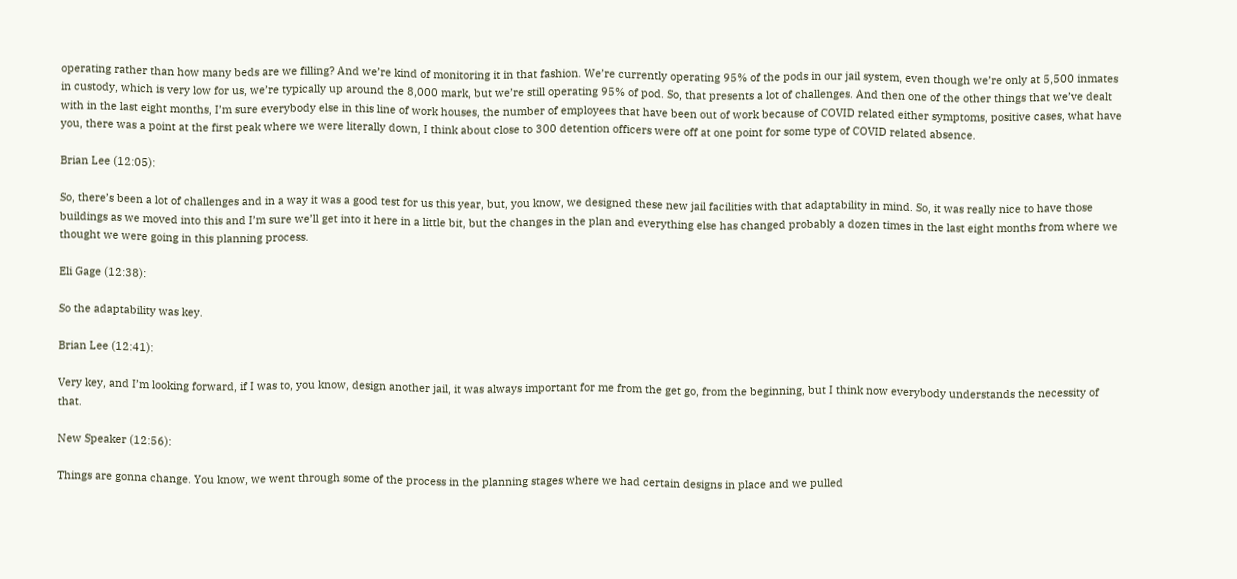operating rather than how many beds are we filling? And we’re kind of monitoring it in that fashion. We’re currently operating 95% of the pods in our jail system, even though we’re only at 5,500 inmates in custody, which is very low for us, we’re typically up around the 8,000 mark, but we’re still operating 95% of pod. So, that presents a lot of challenges. And then one of the other things that we’ve dealt with in the last eight months, I’m sure everybody else in this line of work houses, the number of employees that have been out of work because of COVID related either symptoms, positive cases, what have you, there was a point at the first peak where we were literally down, I think about close to 300 detention officers were off at one point for some type of COVID related absence.

Brian Lee (12:05):

So, there’s been a lot of challenges and in a way it was a good test for us this year, but, you know, we designed these new jail facilities with that adaptability in mind. So, it was really nice to have those buildings as we moved into this and I’m sure we’ll get into it here in a little bit, but the changes in the plan and everything else has changed probably a dozen times in the last eight months from where we thought we were going in this planning process.

Eli Gage (12:38):

So the adaptability was key.

Brian Lee (12:41):

Very key, and I’m looking forward, if I was to, you know, design another jail, it was always important for me from the get go, from the beginning, but I think now everybody understands the necessity of that.

New Speaker (12:56):

Things are gonna change. You know, we went through some of the process in the planning stages where we had certain designs in place and we pulled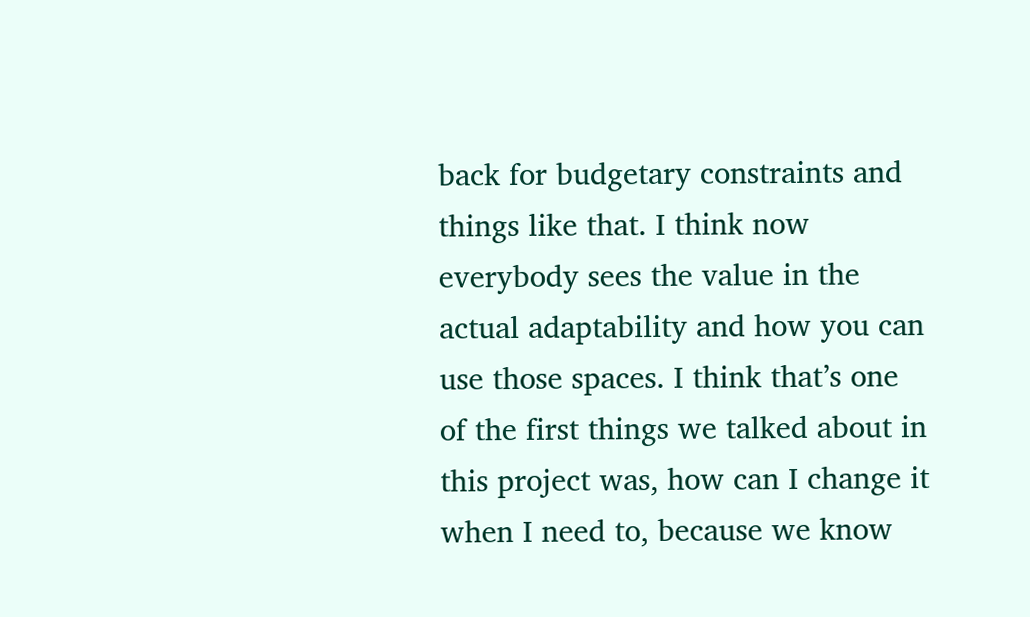back for budgetary constraints and things like that. I think now everybody sees the value in the actual adaptability and how you can use those spaces. I think that’s one of the first things we talked about in this project was, how can I change it when I need to, because we know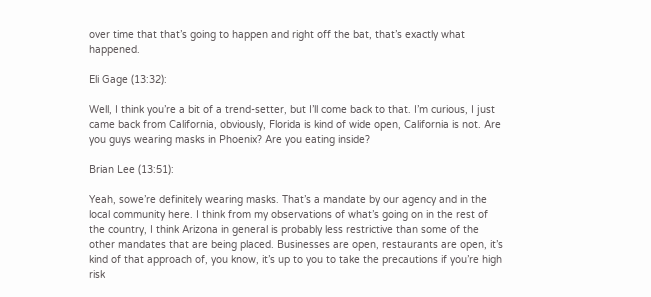over time that that’s going to happen and right off the bat, that’s exactly what happened.

Eli Gage (13:32):

Well, I think you’re a bit of a trend-setter, but I’ll come back to that. I’m curious, I just came back from California, obviously, Florida is kind of wide open, California is not. Are you guys wearing masks in Phoenix? Are you eating inside?

Brian Lee (13:51):

Yeah, sowe’re definitely wearing masks. That’s a mandate by our agency and in the local community here. I think from my observations of what’s going on in the rest of the country, I think Arizona in general is probably less restrictive than some of the other mandates that are being placed. Businesses are open, restaurants are open, it’s kind of that approach of, you know, it’s up to you to take the precautions if you’re high risk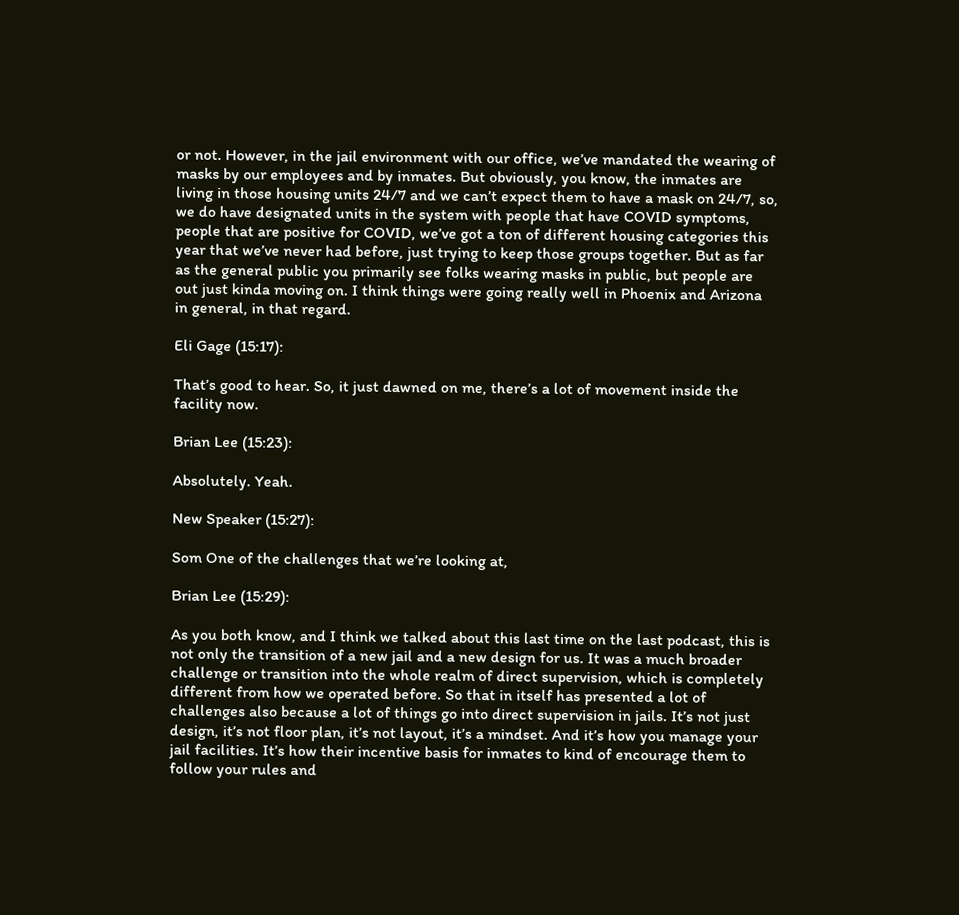or not. However, in the jail environment with our office, we’ve mandated the wearing of masks by our employees and by inmates. But obviously, you know, the inmates are living in those housing units 24/7 and we can’t expect them to have a mask on 24/7, so, we do have designated units in the system with people that have COVID symptoms, people that are positive for COVID, we’ve got a ton of different housing categories this year that we’ve never had before, just trying to keep those groups together. But as far as the general public you primarily see folks wearing masks in public, but people are out just kinda moving on. I think things were going really well in Phoenix and Arizona in general, in that regard.

Eli Gage (15:17):

That’s good to hear. So, it just dawned on me, there’s a lot of movement inside the facility now.

Brian Lee (15:23):

Absolutely. Yeah.

New Speaker (15:27):

Som One of the challenges that we’re looking at,

Brian Lee (15:29):

As you both know, and I think we talked about this last time on the last podcast, this is not only the transition of a new jail and a new design for us. It was a much broader challenge or transition into the whole realm of direct supervision, which is completely different from how we operated before. So that in itself has presented a lot of challenges also because a lot of things go into direct supervision in jails. It’s not just design, it’s not floor plan, it’s not layout, it’s a mindset. And it’s how you manage your jail facilities. It’s how their incentive basis for inmates to kind of encourage them to follow your rules and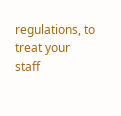regulations, to treat your staff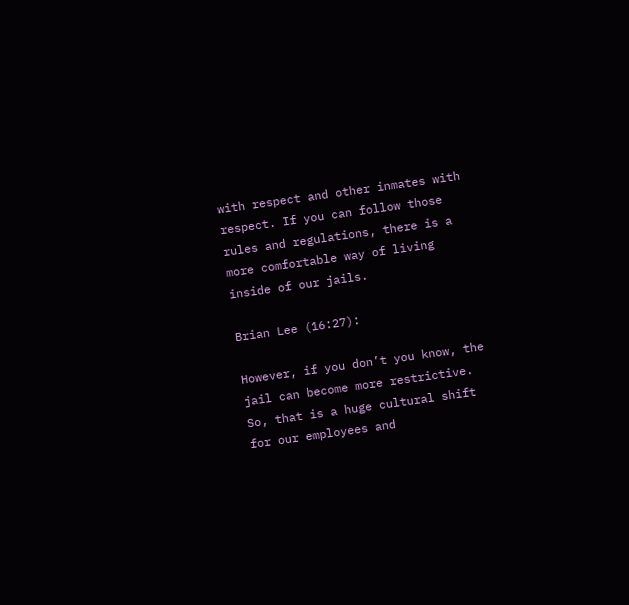with respect and other inmates with respect. If you can follow those rules and regulations, there is a more comfortable way of living inside of our jails.

Brian Lee (16:27):

However, if you don’t you know, the jail can become more restrictive. So, that is a huge cultural shift for our employees and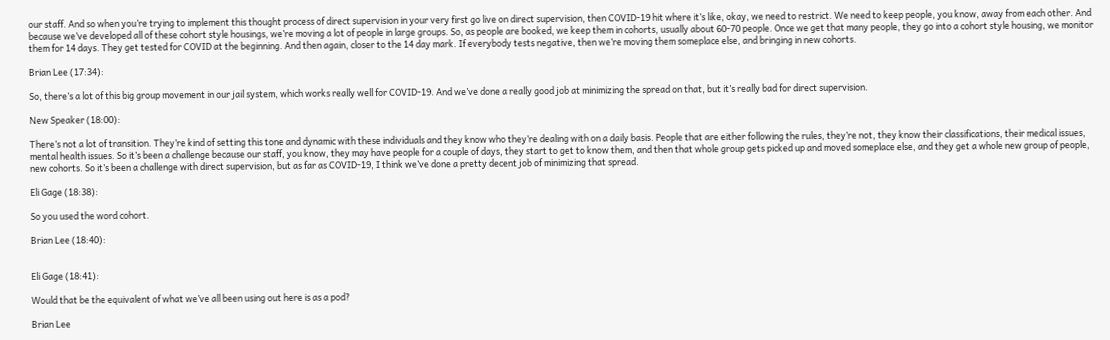our staff. And so when you’re trying to implement this thought process of direct supervision in your very first go live on direct supervision, then COVID-19 hit where it’s like, okay, we need to restrict. We need to keep people, you know, away from each other. And because we’ve developed all of these cohort style housings, we’re moving a lot of people in large groups. So, as people are booked, we keep them in cohorts, usually about 60-70 people. Once we get that many people, they go into a cohort style housing, we monitor them for 14 days. They get tested for COVID at the beginning. And then again, closer to the 14 day mark. If everybody tests negative, then we’re moving them someplace else, and bringing in new cohorts.

Brian Lee (17:34):

So, there’s a lot of this big group movement in our jail system, which works really well for COVID-19. And we’ve done a really good job at minimizing the spread on that, but it’s really bad for direct supervision.

New Speaker (18:00):

There’s not a lot of transition. They’re kind of setting this tone and dynamic with these individuals and they know who they’re dealing with on a daily basis. People that are either following the rules, they’re not, they know their classifications, their medical issues, mental health issues. So it’s been a challenge because our staff, you know, they may have people for a couple of days, they start to get to know them, and then that whole group gets picked up and moved someplace else, and they get a whole new group of people, new cohorts. So it’s been a challenge with direct supervision, but as far as COVID-19, I think we’ve done a pretty decent job of minimizing that spread.

Eli Gage (18:38):

So you used the word cohort.

Brian Lee (18:40):


Eli Gage (18:41):

Would that be the equivalent of what we’ve all been using out here is as a pod?

Brian Lee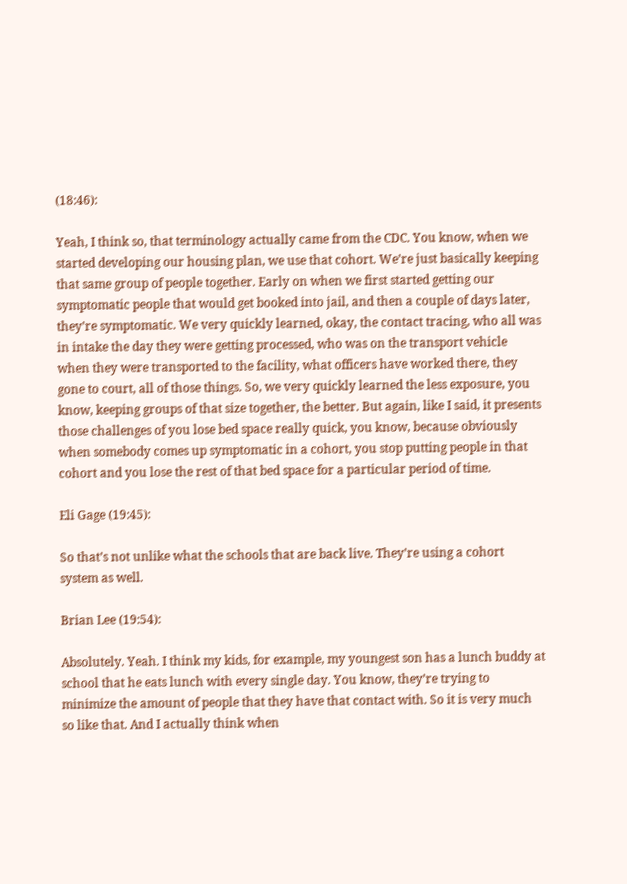(18:46):

Yeah, I think so, that terminology actually came from the CDC. You know, when we started developing our housing plan, we use that cohort. We’re just basically keeping that same group of people together. Early on when we first started getting our symptomatic people that would get booked into jail, and then a couple of days later, they’re symptomatic. We very quickly learned, okay, the contact tracing, who all was in intake the day they were getting processed, who was on the transport vehicle when they were transported to the facility, what officers have worked there, they gone to court, all of those things. So, we very quickly learned the less exposure, you know, keeping groups of that size together, the better. But again, like I said, it presents those challenges of you lose bed space really quick, you know, because obviously when somebody comes up symptomatic in a cohort, you stop putting people in that cohort and you lose the rest of that bed space for a particular period of time.

Eli Gage (19:45):

So that’s not unlike what the schools that are back live. They’re using a cohort system as well.

Brian Lee (19:54):

Absolutely. Yeah. I think my kids, for example, my youngest son has a lunch buddy at school that he eats lunch with every single day. You know, they’re trying to minimize the amount of people that they have that contact with. So it is very much so like that. And I actually think when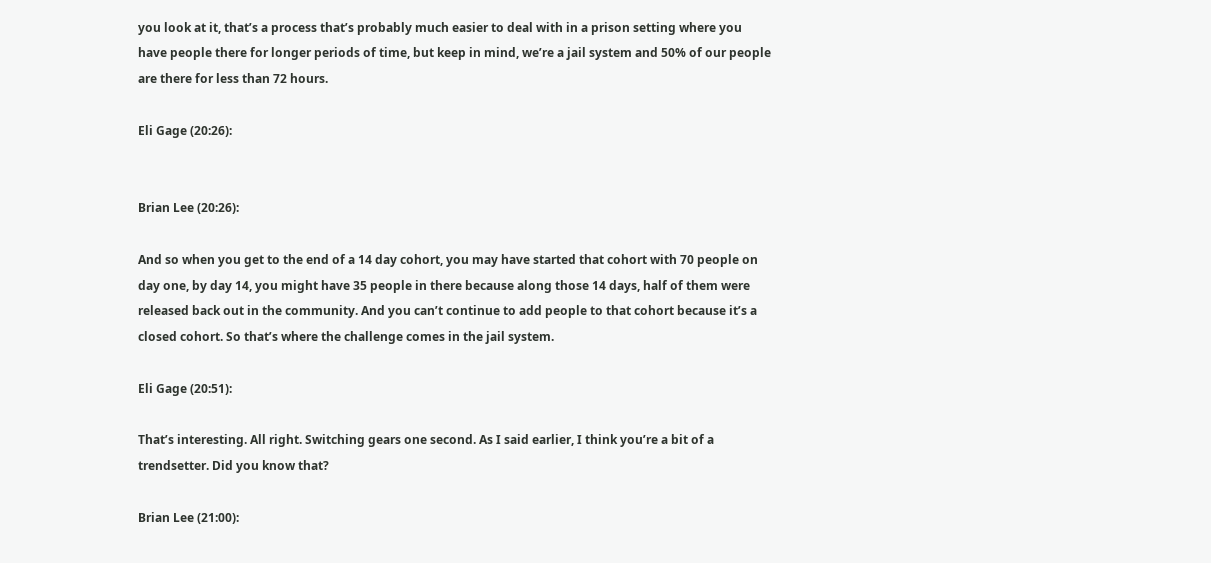you look at it, that’s a process that’s probably much easier to deal with in a prison setting where you have people there for longer periods of time, but keep in mind, we’re a jail system and 50% of our people are there for less than 72 hours.

Eli Gage (20:26):


Brian Lee (20:26):

And so when you get to the end of a 14 day cohort, you may have started that cohort with 70 people on day one, by day 14, you might have 35 people in there because along those 14 days, half of them were released back out in the community. And you can’t continue to add people to that cohort because it’s a closed cohort. So that’s where the challenge comes in the jail system.

Eli Gage (20:51):

That’s interesting. All right. Switching gears one second. As I said earlier, I think you’re a bit of a trendsetter. Did you know that?

Brian Lee (21:00):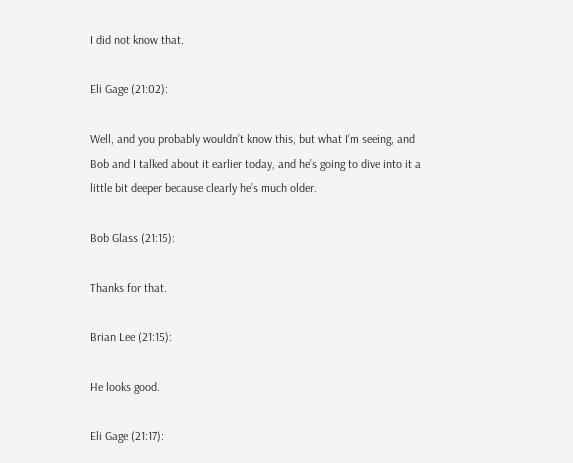I did not know that.

Eli Gage (21:02):

Well, and you probably wouldn’t know this, but what I’m seeing, and Bob and I talked about it earlier today, and he’s going to dive into it a little bit deeper because clearly he’s much older.

Bob Glass (21:15):

Thanks for that.

Brian Lee (21:15):

He looks good.

Eli Gage (21:17):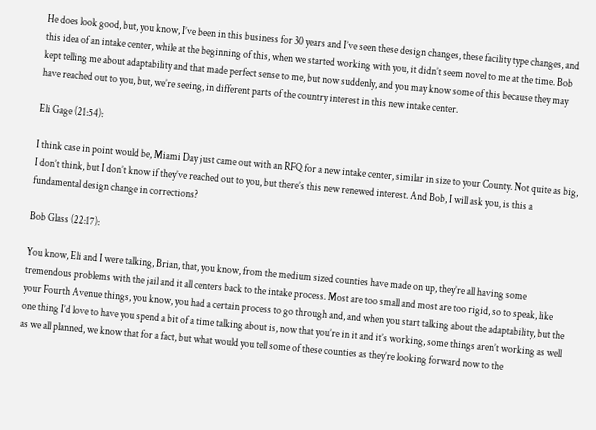He does look good, but, you know, I’ve been in this business for 30 years and I’ve seen these design changes, these facility type changes, and this idea of an intake center, while at the beginning of this, when we started working with you, it didn’t seem novel to me at the time. Bob kept telling me about adaptability and that made perfect sense to me, but now suddenly, and you may know some of this because they may have reached out to you, but, we’re seeing, in different parts of the country interest in this new intake center.

Eli Gage (21:54):

I think case in point would be, Miami Day just came out with an RFQ for a new intake center, similar in size to your County. Not quite as big, I don’t think, but I don’t know if they’ve reached out to you, but there’s this new renewed interest. And Bob, I will ask you, is this a fundamental design change in corrections?

Bob Glass (22:17):

You know, Eli and I were talking, Brian, that, you know, from the medium sized counties have made on up, they’re all having some tremendous problems with the jail and it all centers back to the intake process. Most are too small and most are too rigid, so to speak, like your Fourth Avenue things, you know, you had a certain process to go through and, and when you start talking about the adaptability, but the one thing I’d love to have you spend a bit of a time talking about is, now that you’re in it and it’s working, some things aren’t working as well as we all planned, we know that for a fact, but what would you tell some of these counties as they’re looking forward now to the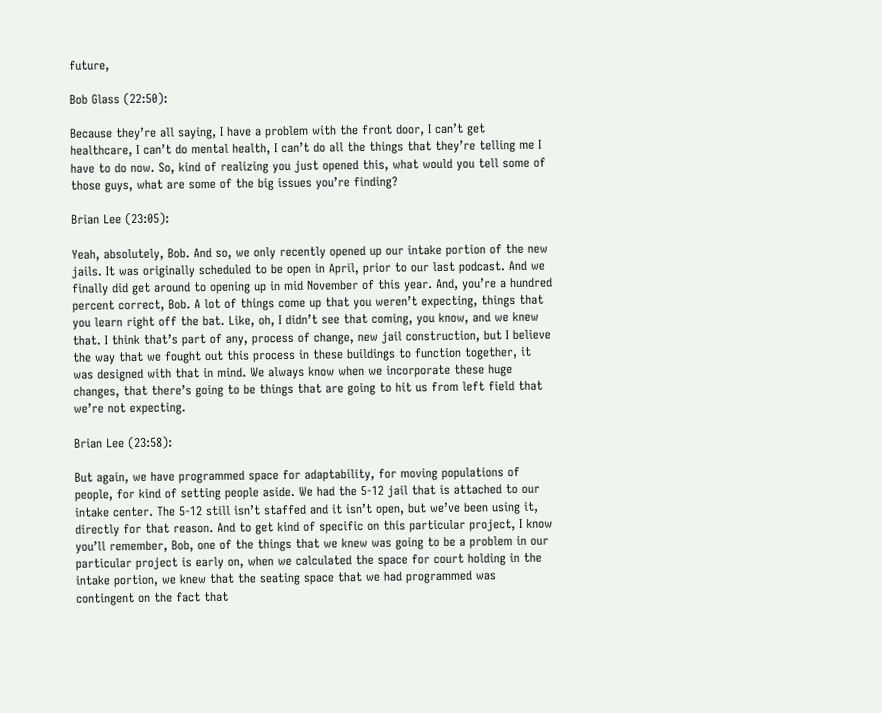future,

Bob Glass (22:50):

Because they’re all saying, I have a problem with the front door, I can’t get healthcare, I can’t do mental health, I can’t do all the things that they’re telling me I have to do now. So, kind of realizing you just opened this, what would you tell some of those guys, what are some of the big issues you’re finding?

Brian Lee (23:05):

Yeah, absolutely, Bob. And so, we only recently opened up our intake portion of the new jails. It was originally scheduled to be open in April, prior to our last podcast. And we finally did get around to opening up in mid November of this year. And, you’re a hundred percent correct, Bob. A lot of things come up that you weren’t expecting, things that you learn right off the bat. Like, oh, I didn’t see that coming, you know, and we knew that. I think that’s part of any, process of change, new jail construction, but I believe the way that we fought out this process in these buildings to function together, it was designed with that in mind. We always know when we incorporate these huge changes, that there’s going to be things that are going to hit us from left field that we’re not expecting.

Brian Lee (23:58):

But again, we have programmed space for adaptability, for moving populations of people, for kind of setting people aside. We had the 5-12 jail that is attached to our intake center. The 5-12 still isn’t staffed and it isn’t open, but we’ve been using it, directly for that reason. And to get kind of specific on this particular project, I know you’ll remember, Bob, one of the things that we knew was going to be a problem in our particular project is early on, when we calculated the space for court holding in the intake portion, we knew that the seating space that we had programmed was contingent on the fact that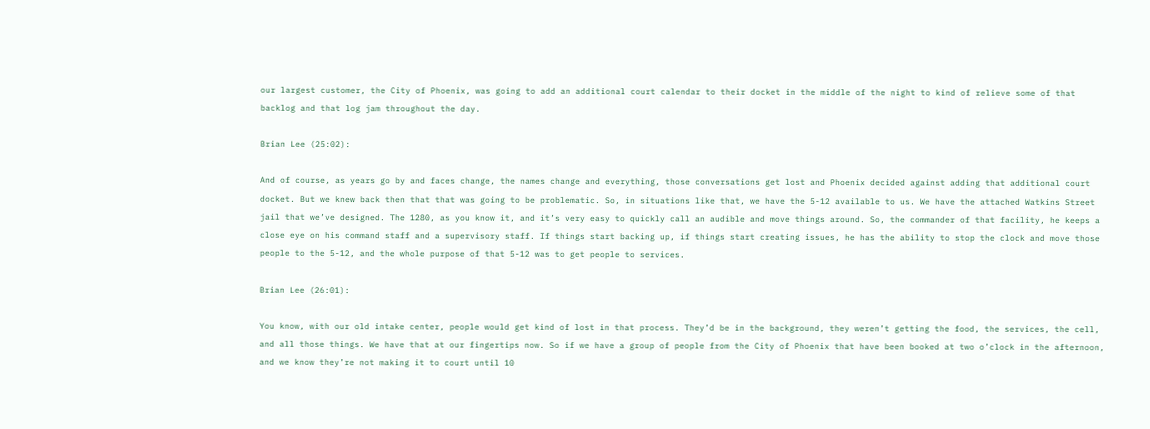our largest customer, the City of Phoenix, was going to add an additional court calendar to their docket in the middle of the night to kind of relieve some of that backlog and that log jam throughout the day.

Brian Lee (25:02):

And of course, as years go by and faces change, the names change and everything, those conversations get lost and Phoenix decided against adding that additional court docket. But we knew back then that that was going to be problematic. So, in situations like that, we have the 5-12 available to us. We have the attached Watkins Street jail that we’ve designed. The 1280, as you know it, and it’s very easy to quickly call an audible and move things around. So, the commander of that facility, he keeps a close eye on his command staff and a supervisory staff. If things start backing up, if things start creating issues, he has the ability to stop the clock and move those people to the 5-12, and the whole purpose of that 5-12 was to get people to services.

Brian Lee (26:01):

You know, with our old intake center, people would get kind of lost in that process. They’d be in the background, they weren’t getting the food, the services, the cell, and all those things. We have that at our fingertips now. So if we have a group of people from the City of Phoenix that have been booked at two o’clock in the afternoon, and we know they’re not making it to court until 10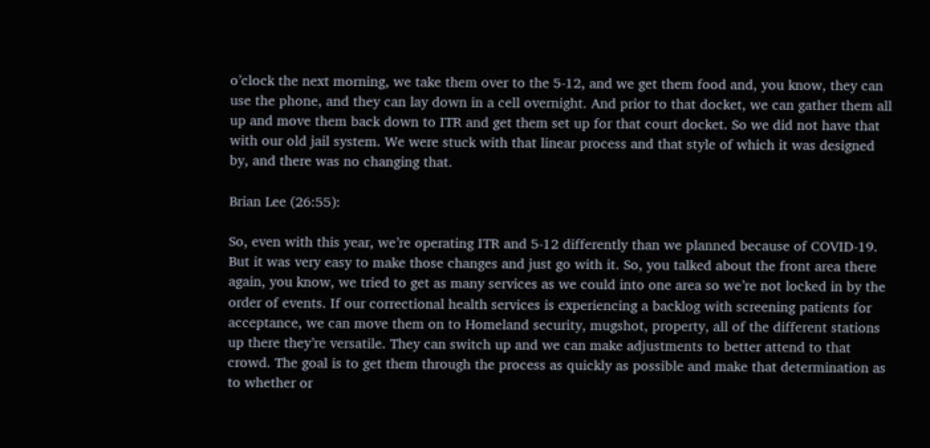o’clock the next morning, we take them over to the 5-12, and we get them food and, you know, they can use the phone, and they can lay down in a cell overnight. And prior to that docket, we can gather them all up and move them back down to ITR and get them set up for that court docket. So we did not have that with our old jail system. We were stuck with that linear process and that style of which it was designed by, and there was no changing that.

Brian Lee (26:55):

So, even with this year, we’re operating ITR and 5-12 differently than we planned because of COVID-19. But it was very easy to make those changes and just go with it. So, you talked about the front area there again, you know, we tried to get as many services as we could into one area so we’re not locked in by the order of events. If our correctional health services is experiencing a backlog with screening patients for acceptance, we can move them on to Homeland security, mugshot, property, all of the different stations up there they’re versatile. They can switch up and we can make adjustments to better attend to that crowd. The goal is to get them through the process as quickly as possible and make that determination as to whether or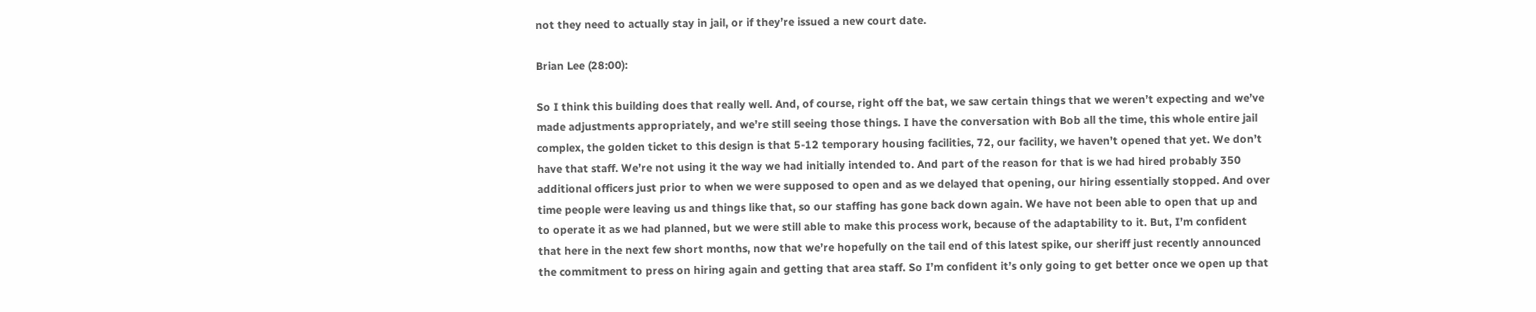not they need to actually stay in jail, or if they’re issued a new court date.

Brian Lee (28:00):

So I think this building does that really well. And, of course, right off the bat, we saw certain things that we weren’t expecting and we’ve made adjustments appropriately, and we’re still seeing those things. I have the conversation with Bob all the time, this whole entire jail complex, the golden ticket to this design is that 5-12 temporary housing facilities, 72, our facility, we haven’t opened that yet. We don’t have that staff. We’re not using it the way we had initially intended to. And part of the reason for that is we had hired probably 350 additional officers just prior to when we were supposed to open and as we delayed that opening, our hiring essentially stopped. And over time people were leaving us and things like that, so our staffing has gone back down again. We have not been able to open that up and to operate it as we had planned, but we were still able to make this process work, because of the adaptability to it. But, I’m confident that here in the next few short months, now that we’re hopefully on the tail end of this latest spike, our sheriff just recently announced the commitment to press on hiring again and getting that area staff. So I’m confident it’s only going to get better once we open up that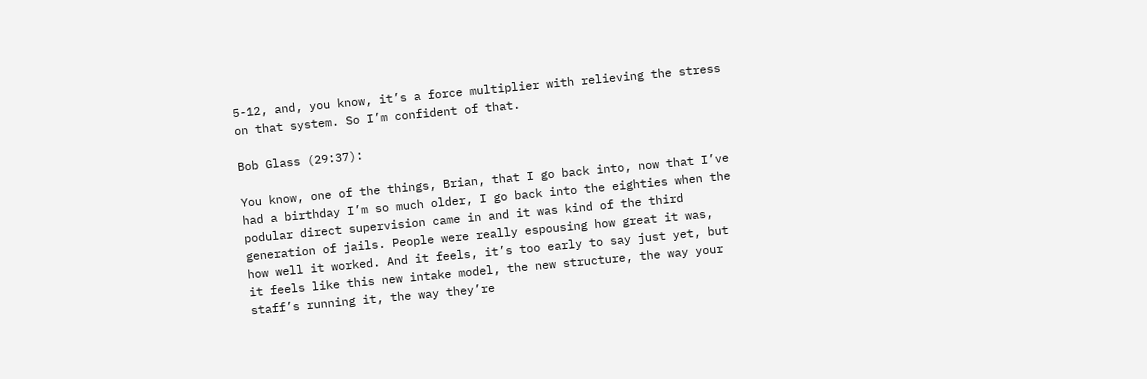5-12, and, you know, it’s a force multiplier with relieving the stress on that system. So I’m confident of that.

Bob Glass (29:37):

You know, one of the things, Brian, that I go back into, now that I’ve had a birthday I’m so much older, I go back into the eighties when the podular direct supervision came in and it was kind of the third generation of jails. People were really espousing how great it was, how well it worked. And it feels, it’s too early to say just yet, but it feels like this new intake model, the new structure, the way your staff’s running it, the way they’re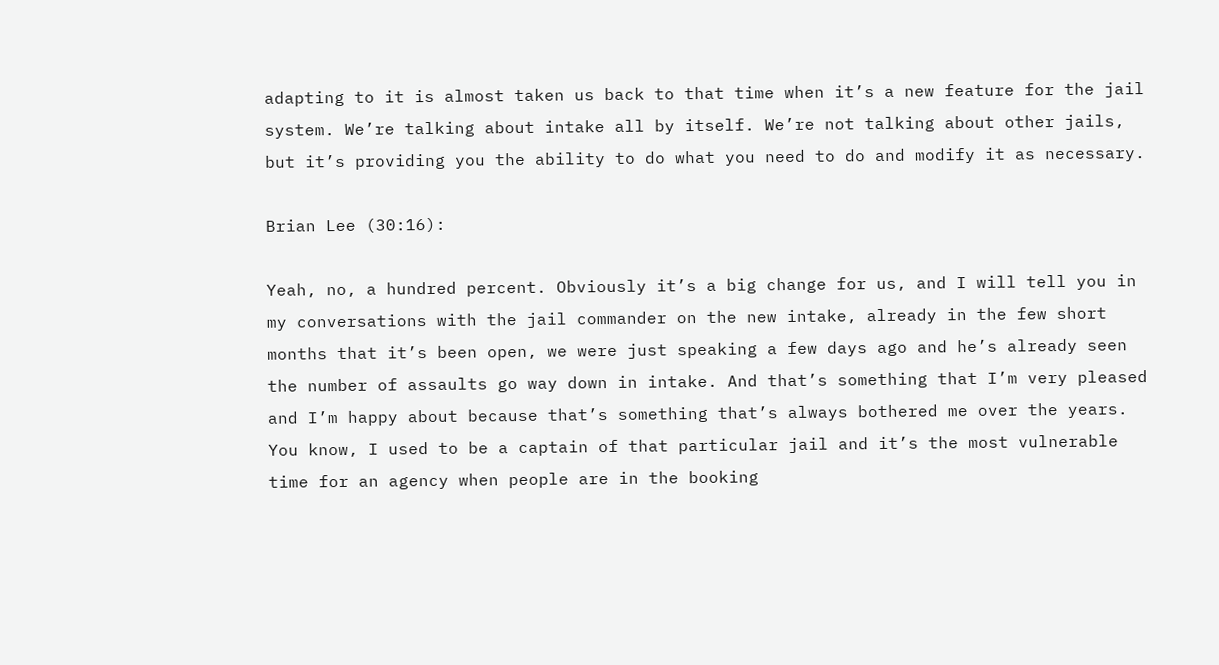adapting to it is almost taken us back to that time when it’s a new feature for the jail system. We’re talking about intake all by itself. We’re not talking about other jails, but it’s providing you the ability to do what you need to do and modify it as necessary.

Brian Lee (30:16):

Yeah, no, a hundred percent. Obviously it’s a big change for us, and I will tell you in my conversations with the jail commander on the new intake, already in the few short months that it’s been open, we were just speaking a few days ago and he’s already seen the number of assaults go way down in intake. And that’s something that I’m very pleased and I’m happy about because that’s something that’s always bothered me over the years. You know, I used to be a captain of that particular jail and it’s the most vulnerable time for an agency when people are in the booking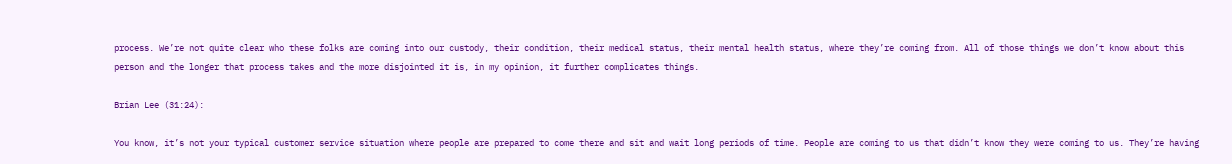process. We’re not quite clear who these folks are coming into our custody, their condition, their medical status, their mental health status, where they’re coming from. All of those things we don’t know about this person and the longer that process takes and the more disjointed it is, in my opinion, it further complicates things.

Brian Lee (31:24):

You know, it’s not your typical customer service situation where people are prepared to come there and sit and wait long periods of time. People are coming to us that didn’t know they were coming to us. They’re having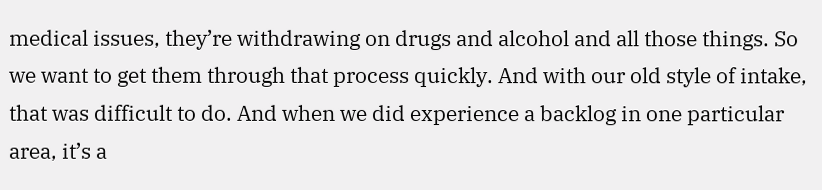medical issues, they’re withdrawing on drugs and alcohol and all those things. So we want to get them through that process quickly. And with our old style of intake, that was difficult to do. And when we did experience a backlog in one particular area, it’s a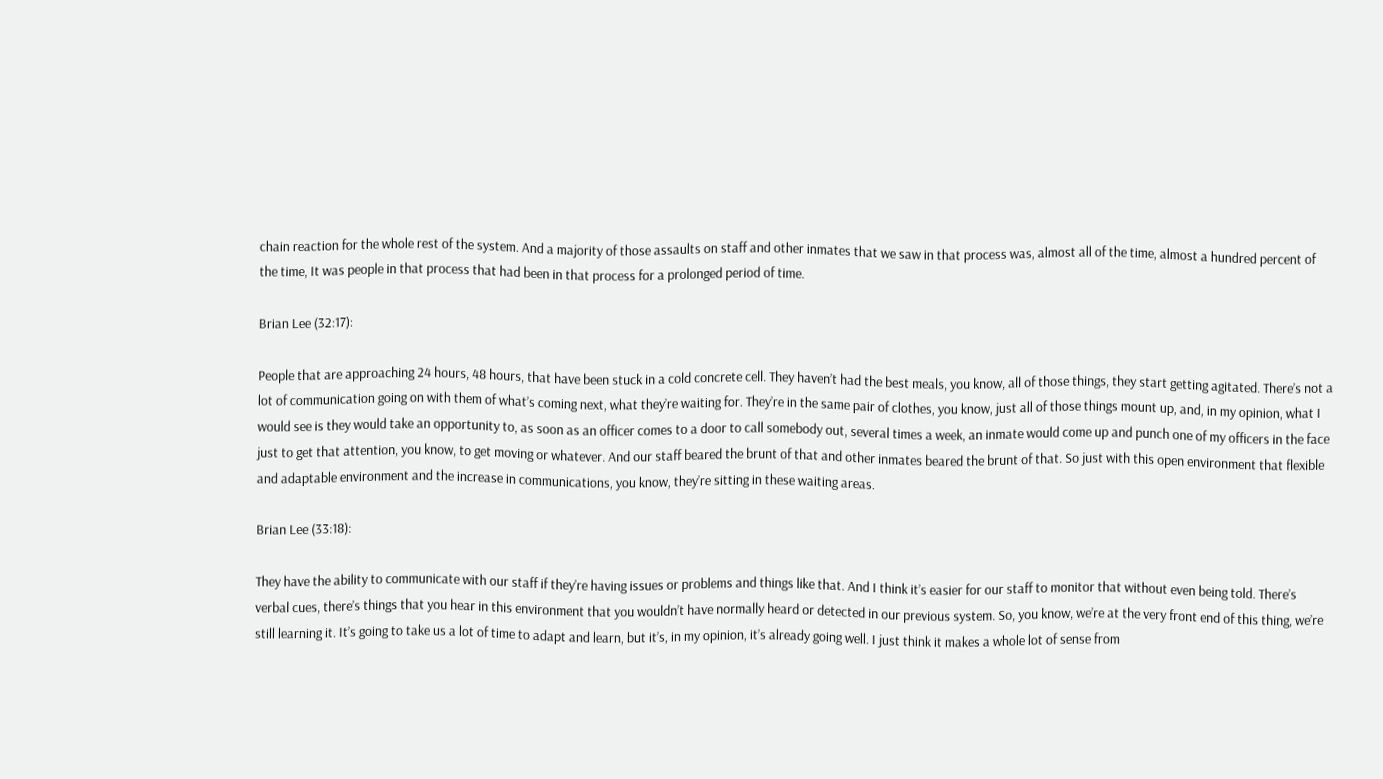chain reaction for the whole rest of the system. And a majority of those assaults on staff and other inmates that we saw in that process was, almost all of the time, almost a hundred percent of the time, It was people in that process that had been in that process for a prolonged period of time.

Brian Lee (32:17):

People that are approaching 24 hours, 48 hours, that have been stuck in a cold concrete cell. They haven’t had the best meals, you know, all of those things, they start getting agitated. There’s not a lot of communication going on with them of what’s coming next, what they’re waiting for. They’re in the same pair of clothes, you know, just all of those things mount up, and, in my opinion, what I would see is they would take an opportunity to, as soon as an officer comes to a door to call somebody out, several times a week, an inmate would come up and punch one of my officers in the face just to get that attention, you know, to get moving or whatever. And our staff beared the brunt of that and other inmates beared the brunt of that. So just with this open environment that flexible and adaptable environment and the increase in communications, you know, they’re sitting in these waiting areas.

Brian Lee (33:18):

They have the ability to communicate with our staff if they’re having issues or problems and things like that. And I think it’s easier for our staff to monitor that without even being told. There’s verbal cues, there’s things that you hear in this environment that you wouldn’t have normally heard or detected in our previous system. So, you know, we’re at the very front end of this thing, we’re still learning it. It’s going to take us a lot of time to adapt and learn, but it’s, in my opinion, it’s already going well. I just think it makes a whole lot of sense from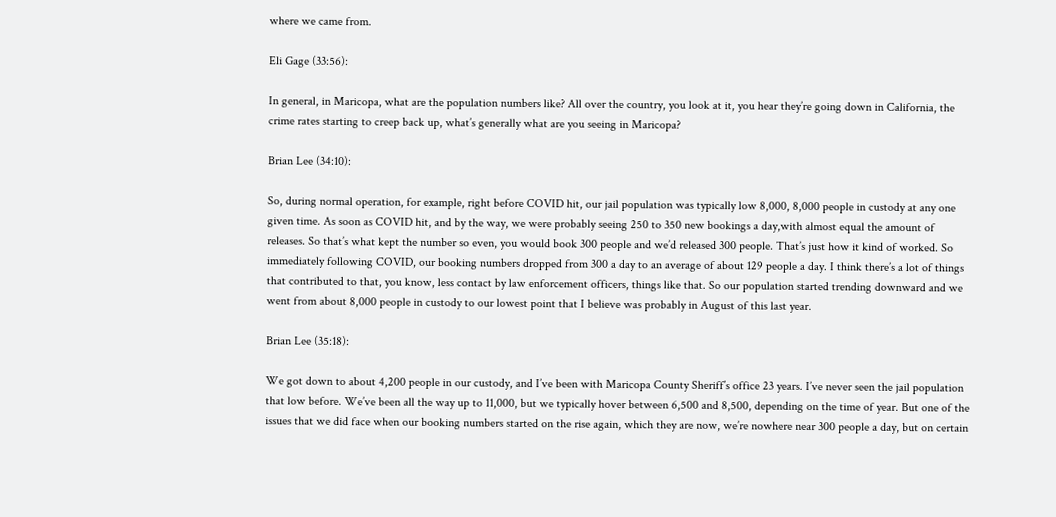where we came from.

Eli Gage (33:56):

In general, in Maricopa, what are the population numbers like? All over the country, you look at it, you hear they’re going down in California, the crime rates starting to creep back up, what’s generally what are you seeing in Maricopa?

Brian Lee (34:10):

So, during normal operation, for example, right before COVID hit, our jail population was typically low 8,000, 8,000 people in custody at any one given time. As soon as COVID hit, and by the way, we were probably seeing 250 to 350 new bookings a day,with almost equal the amount of releases. So that’s what kept the number so even, you would book 300 people and we’d released 300 people. That’s just how it kind of worked. So immediately following COVID, our booking numbers dropped from 300 a day to an average of about 129 people a day. I think there’s a lot of things that contributed to that, you know, less contact by law enforcement officers, things like that. So our population started trending downward and we went from about 8,000 people in custody to our lowest point that I believe was probably in August of this last year.

Brian Lee (35:18):

We got down to about 4,200 people in our custody, and I’ve been with Maricopa County Sheriff’s office 23 years. I’ve never seen the jail population that low before. We’ve been all the way up to 11,000, but we typically hover between 6,500 and 8,500, depending on the time of year. But one of the issues that we did face when our booking numbers started on the rise again, which they are now, we’re nowhere near 300 people a day, but on certain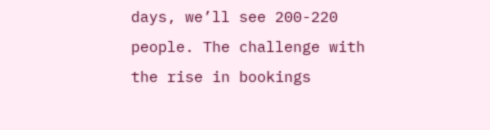days, we’ll see 200-220 people. The challenge with the rise in bookings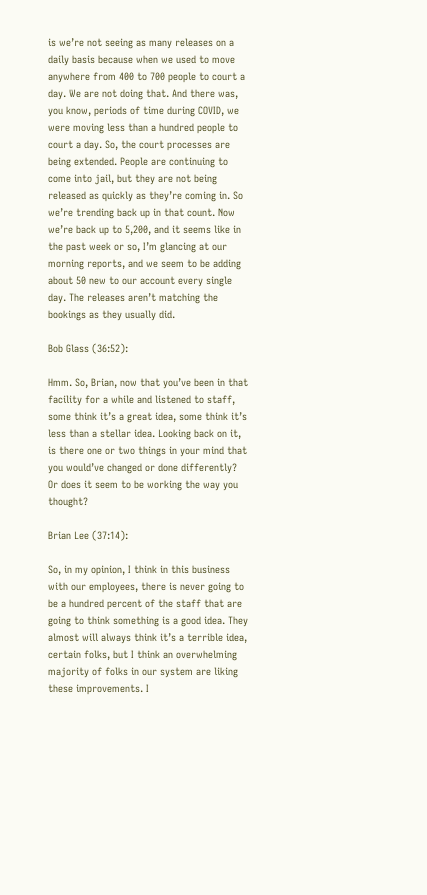is we’re not seeing as many releases on a daily basis because when we used to move anywhere from 400 to 700 people to court a day. We are not doing that. And there was, you know, periods of time during COVID, we were moving less than a hundred people to court a day. So, the court processes are being extended. People are continuing to come into jail, but they are not being released as quickly as they’re coming in. So we’re trending back up in that count. Now we’re back up to 5,200, and it seems like in the past week or so, I’m glancing at our morning reports, and we seem to be adding about 50 new to our account every single day. The releases aren’t matching the bookings as they usually did.

Bob Glass (36:52):

Hmm. So, Brian, now that you’ve been in that facility for a while and listened to staff, some think it’s a great idea, some think it’s less than a stellar idea. Looking back on it, is there one or two things in your mind that you would’ve changed or done differently? Or does it seem to be working the way you thought?

Brian Lee (37:14):

So, in my opinion, I think in this business with our employees, there is never going to be a hundred percent of the staff that are going to think something is a good idea. They almost will always think it’s a terrible idea, certain folks, but I think an overwhelming majority of folks in our system are liking these improvements. I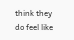think they do feel like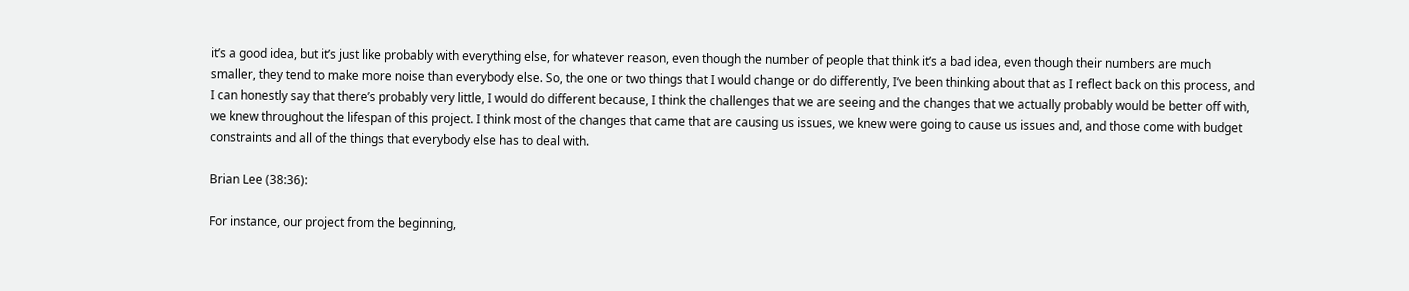it’s a good idea, but it’s just like probably with everything else, for whatever reason, even though the number of people that think it’s a bad idea, even though their numbers are much smaller, they tend to make more noise than everybody else. So, the one or two things that I would change or do differently, I’ve been thinking about that as I reflect back on this process, and I can honestly say that there’s probably very little, I would do different because, I think the challenges that we are seeing and the changes that we actually probably would be better off with, we knew throughout the lifespan of this project. I think most of the changes that came that are causing us issues, we knew were going to cause us issues and, and those come with budget constraints and all of the things that everybody else has to deal with.

Brian Lee (38:36):

For instance, our project from the beginning,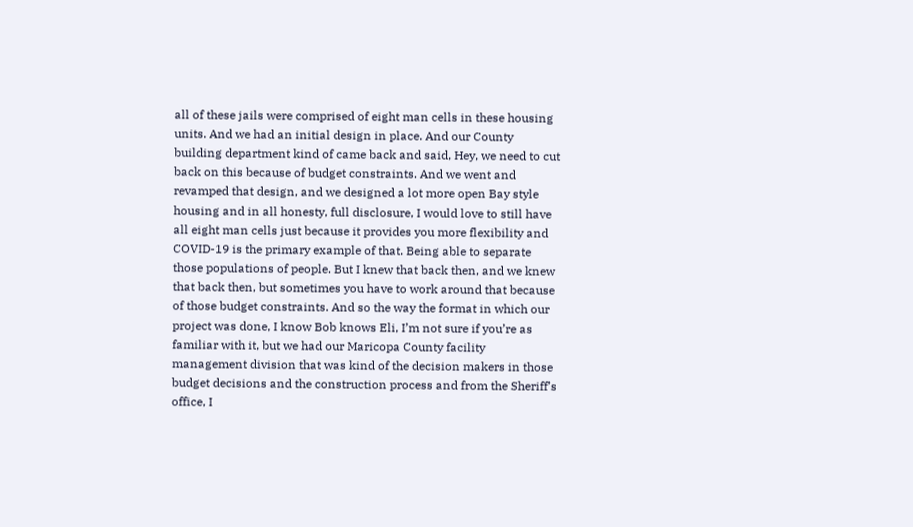all of these jails were comprised of eight man cells in these housing units. And we had an initial design in place. And our County building department kind of came back and said, Hey, we need to cut back on this because of budget constraints. And we went and revamped that design, and we designed a lot more open Bay style housing and in all honesty, full disclosure, I would love to still have all eight man cells just because it provides you more flexibility and COVID-19 is the primary example of that. Being able to separate those populations of people. But I knew that back then, and we knew that back then, but sometimes you have to work around that because of those budget constraints. And so the way the format in which our project was done, I know Bob knows Eli, I’m not sure if you’re as familiar with it, but we had our Maricopa County facility management division that was kind of the decision makers in those budget decisions and the construction process and from the Sheriff’s office, I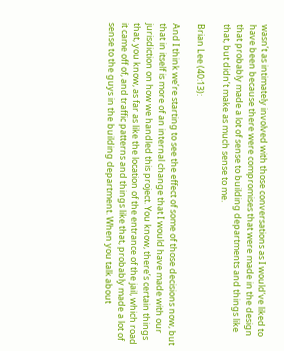wasn’t as intimately involved with those conversations as I would’ve liked to have been because there were compromises that were made in the design that probably made a lot of sense to building departments and things like that, but didn’t make as much sense to me.

Brian Lee (40:13):

And I think we’re starting to see the effect of some of those decisions now, but that in itself is more of an internal change that I would have made with our jurisdiction on how we handled this project. You know, there’s certain things that, you know, as far as like the location of the entrance of the jail, which road it came off of, and traffic patterns and things like that, probably made a lot of sense to the guys in the building department. When you talk about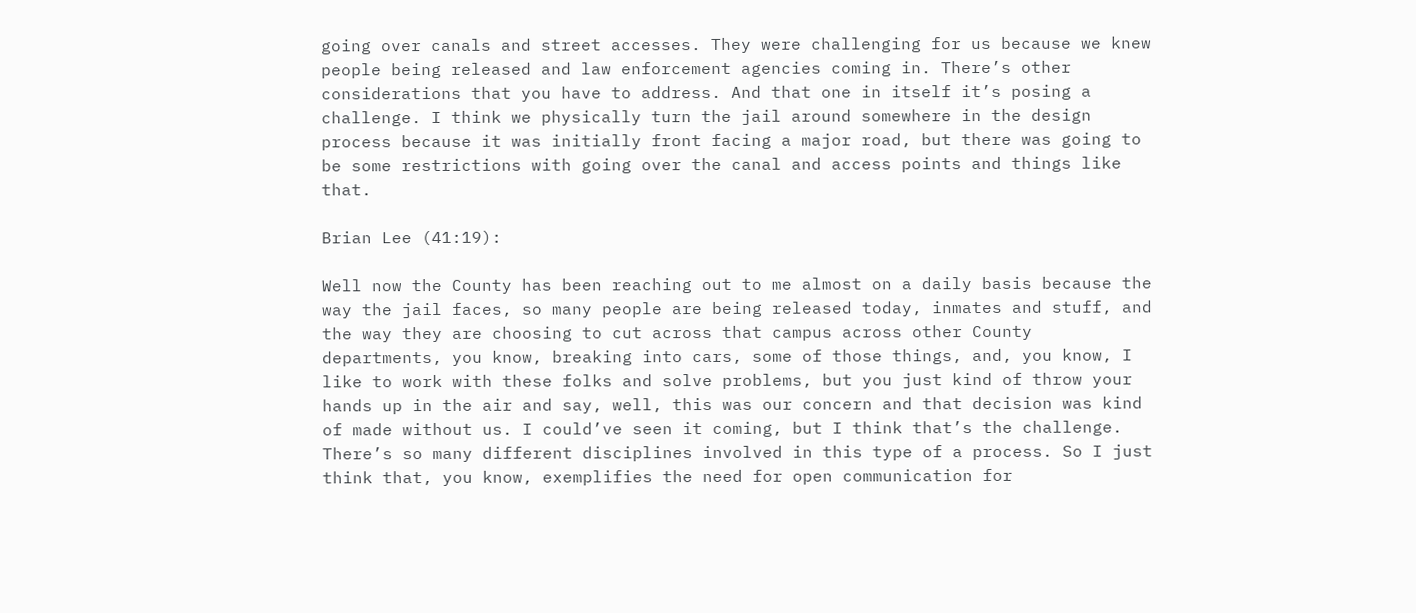going over canals and street accesses. They were challenging for us because we knew people being released and law enforcement agencies coming in. There’s other considerations that you have to address. And that one in itself it’s posing a challenge. I think we physically turn the jail around somewhere in the design process because it was initially front facing a major road, but there was going to be some restrictions with going over the canal and access points and things like that.

Brian Lee (41:19):

Well now the County has been reaching out to me almost on a daily basis because the way the jail faces, so many people are being released today, inmates and stuff, and the way they are choosing to cut across that campus across other County departments, you know, breaking into cars, some of those things, and, you know, I like to work with these folks and solve problems, but you just kind of throw your hands up in the air and say, well, this was our concern and that decision was kind of made without us. I could’ve seen it coming, but I think that’s the challenge. There’s so many different disciplines involved in this type of a process. So I just think that, you know, exemplifies the need for open communication for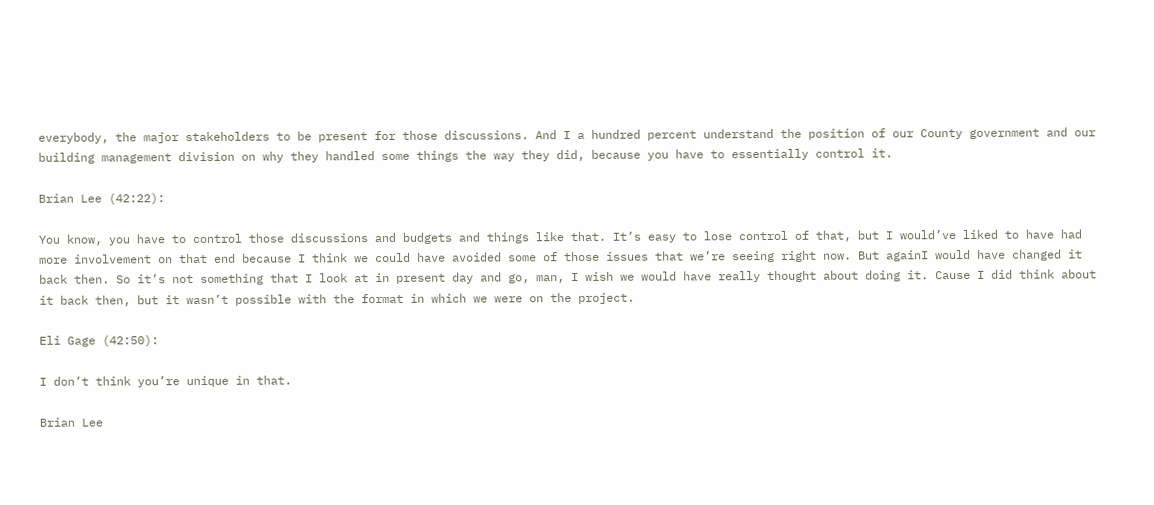everybody, the major stakeholders to be present for those discussions. And I a hundred percent understand the position of our County government and our building management division on why they handled some things the way they did, because you have to essentially control it.

Brian Lee (42:22):

You know, you have to control those discussions and budgets and things like that. It’s easy to lose control of that, but I would’ve liked to have had more involvement on that end because I think we could have avoided some of those issues that we’re seeing right now. But againI would have changed it back then. So it’s not something that I look at in present day and go, man, I wish we would have really thought about doing it. Cause I did think about it back then, but it wasn’t possible with the format in which we were on the project.

Eli Gage (42:50):

I don’t think you’re unique in that.

Brian Lee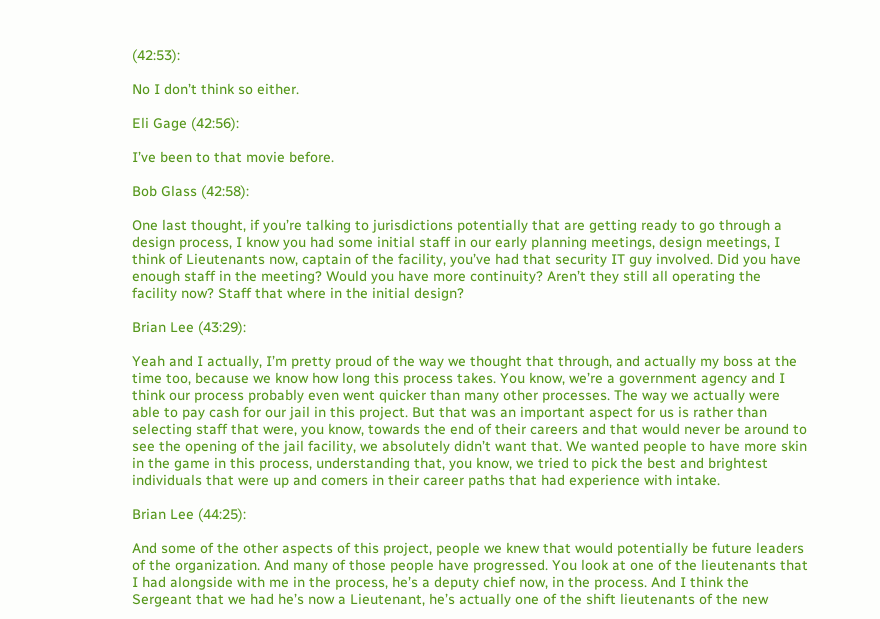(42:53):

No I don’t think so either.

Eli Gage (42:56):

I’ve been to that movie before.

Bob Glass (42:58):

One last thought, if you’re talking to jurisdictions potentially that are getting ready to go through a design process, I know you had some initial staff in our early planning meetings, design meetings, I think of Lieutenants now, captain of the facility, you’ve had that security IT guy involved. Did you have enough staff in the meeting? Would you have more continuity? Aren’t they still all operating the facility now? Staff that where in the initial design?

Brian Lee (43:29):

Yeah and I actually, I’m pretty proud of the way we thought that through, and actually my boss at the time too, because we know how long this process takes. You know, we’re a government agency and I think our process probably even went quicker than many other processes. The way we actually were able to pay cash for our jail in this project. But that was an important aspect for us is rather than selecting staff that were, you know, towards the end of their careers and that would never be around to see the opening of the jail facility, we absolutely didn’t want that. We wanted people to have more skin in the game in this process, understanding that, you know, we tried to pick the best and brightest individuals that were up and comers in their career paths that had experience with intake.

Brian Lee (44:25):

And some of the other aspects of this project, people we knew that would potentially be future leaders of the organization. And many of those people have progressed. You look at one of the lieutenants that I had alongside with me in the process, he’s a deputy chief now, in the process. And I think the Sergeant that we had he’s now a Lieutenant, he’s actually one of the shift lieutenants of the new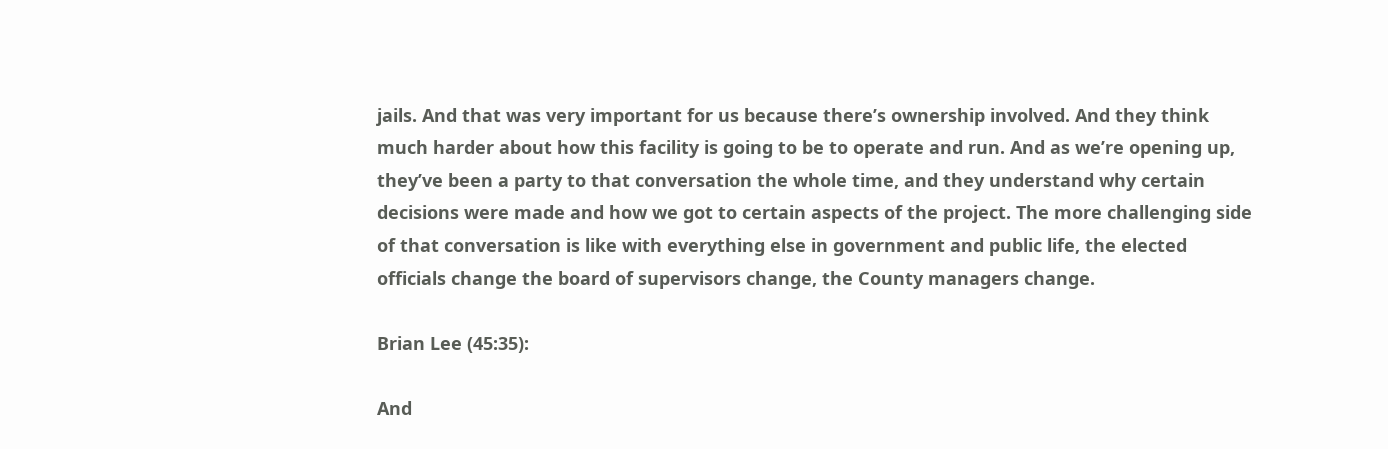jails. And that was very important for us because there’s ownership involved. And they think much harder about how this facility is going to be to operate and run. And as we’re opening up, they’ve been a party to that conversation the whole time, and they understand why certain decisions were made and how we got to certain aspects of the project. The more challenging side of that conversation is like with everything else in government and public life, the elected officials change the board of supervisors change, the County managers change.

Brian Lee (45:35):

And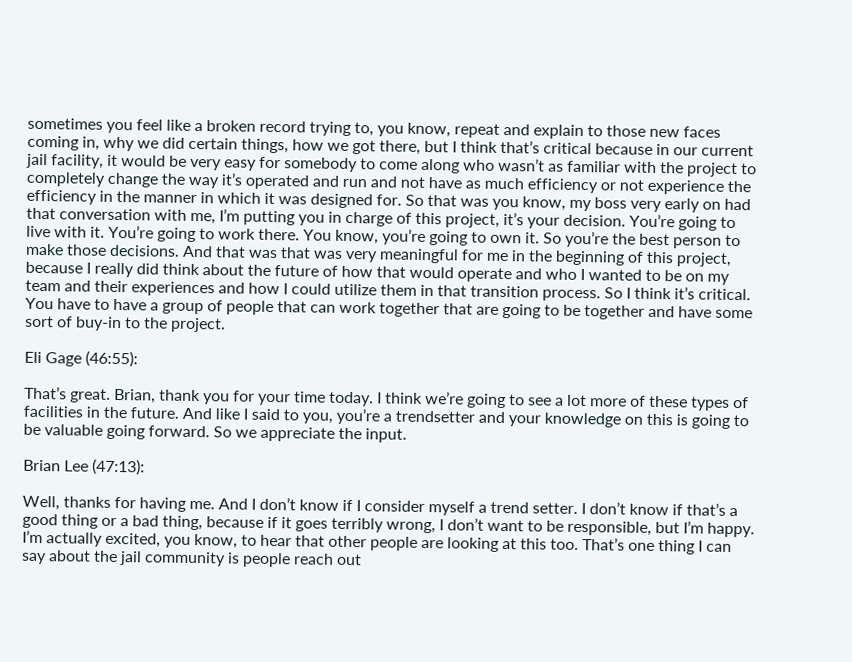sometimes you feel like a broken record trying to, you know, repeat and explain to those new faces coming in, why we did certain things, how we got there, but I think that’s critical because in our current jail facility, it would be very easy for somebody to come along who wasn’t as familiar with the project to completely change the way it’s operated and run and not have as much efficiency or not experience the efficiency in the manner in which it was designed for. So that was you know, my boss very early on had that conversation with me, I’m putting you in charge of this project, it’s your decision. You’re going to live with it. You’re going to work there. You know, you’re going to own it. So you’re the best person to make those decisions. And that was that was very meaningful for me in the beginning of this project, because I really did think about the future of how that would operate and who I wanted to be on my team and their experiences and how I could utilize them in that transition process. So I think it’s critical. You have to have a group of people that can work together that are going to be together and have some sort of buy-in to the project.

Eli Gage (46:55):

That’s great. Brian, thank you for your time today. I think we’re going to see a lot more of these types of facilities in the future. And like I said to you, you’re a trendsetter and your knowledge on this is going to be valuable going forward. So we appreciate the input.

Brian Lee (47:13):

Well, thanks for having me. And I don’t know if I consider myself a trend setter. I don’t know if that’s a good thing or a bad thing, because if it goes terribly wrong, I don’t want to be responsible, but I’m happy. I’m actually excited, you know, to hear that other people are looking at this too. That’s one thing I can say about the jail community is people reach out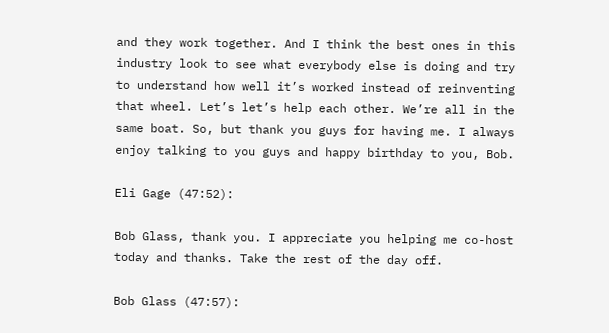and they work together. And I think the best ones in this industry look to see what everybody else is doing and try to understand how well it’s worked instead of reinventing that wheel. Let’s let’s help each other. We’re all in the same boat. So, but thank you guys for having me. I always enjoy talking to you guys and happy birthday to you, Bob.

Eli Gage (47:52):

Bob Glass, thank you. I appreciate you helping me co-host today and thanks. Take the rest of the day off.

Bob Glass (47:57):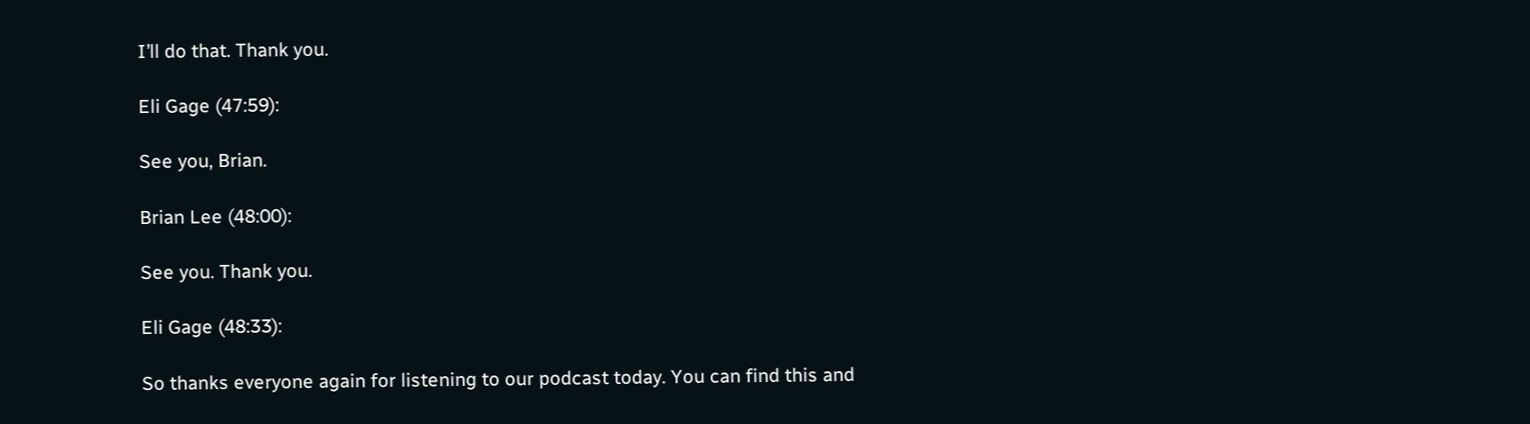I’ll do that. Thank you.

Eli Gage (47:59):

See you, Brian.

Brian Lee (48:00):

See you. Thank you.

Eli Gage (48:33):

So thanks everyone again for listening to our podcast today. You can find this and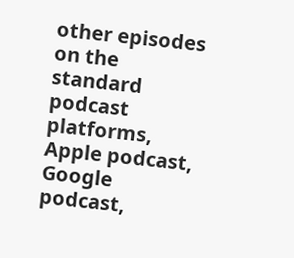other episodes on the standard podcast platforms, Apple podcast, Google podcast,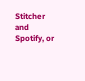Stitcher and Spotify, or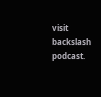visit backslash podcast.